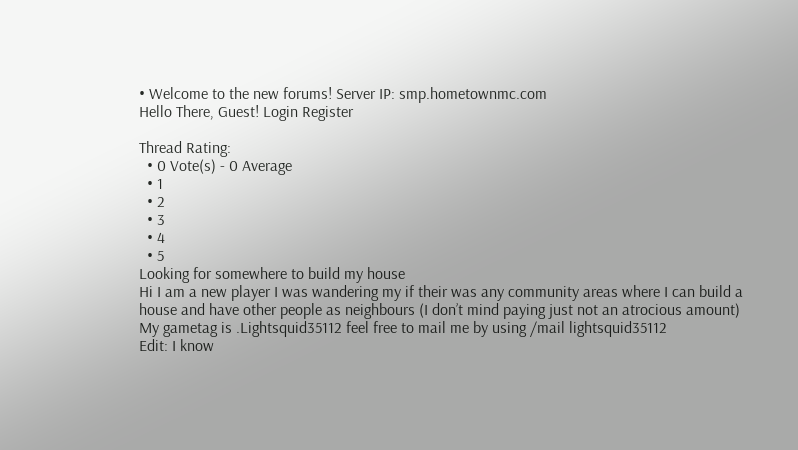• Welcome to the new forums! Server IP: smp.hometownmc.com
Hello There, Guest! Login Register

Thread Rating:
  • 0 Vote(s) - 0 Average
  • 1
  • 2
  • 3
  • 4
  • 5
Looking for somewhere to build my house
Hi I am a new player I was wandering my if their was any community areas where I can build a house and have other people as neighbours (I don’t mind paying just not an atrocious amount)
My gametag is .Lightsquid35112 feel free to mail me by using /mail lightsquid35112
Edit: I know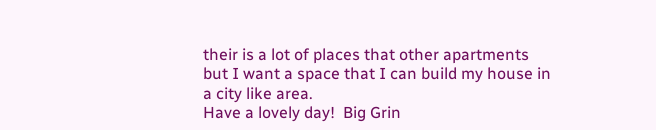their is a lot of places that other apartments but I want a space that I can build my house in a city like area.
Have a lovely day!  Big Grin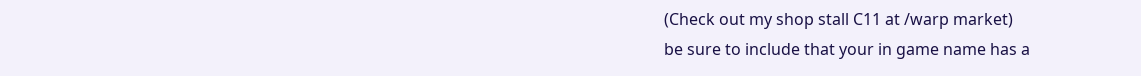(Check out my shop stall C11 at /warp market)
be sure to include that your in game name has a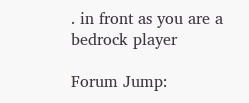. in front as you are a bedrock player

Forum Jump: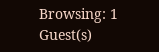Browsing: 1 Guest(s)